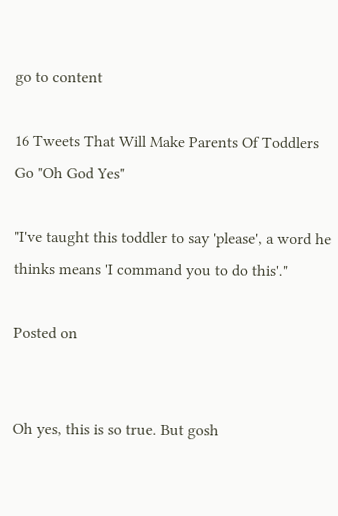go to content

16 Tweets That Will Make Parents Of Toddlers Go "Oh God Yes"

"I've taught this toddler to say 'please', a word he thinks means 'I command you to do this'."

Posted on


Oh yes, this is so true. But gosh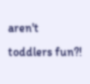aren't toddlers fun?!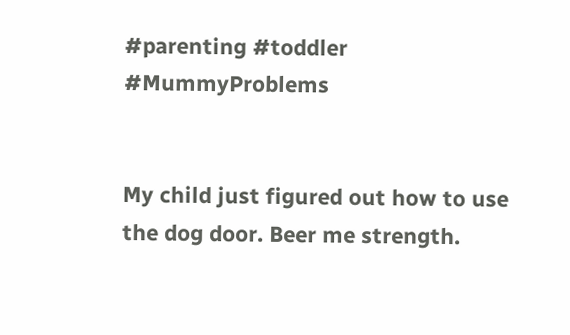#parenting #toddler #MummyProblems


My child just figured out how to use the dog door. Beer me strength.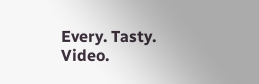Every. Tasty. Video.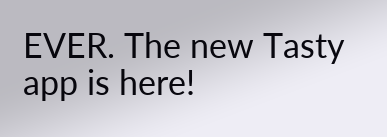EVER. The new Tasty app is here!